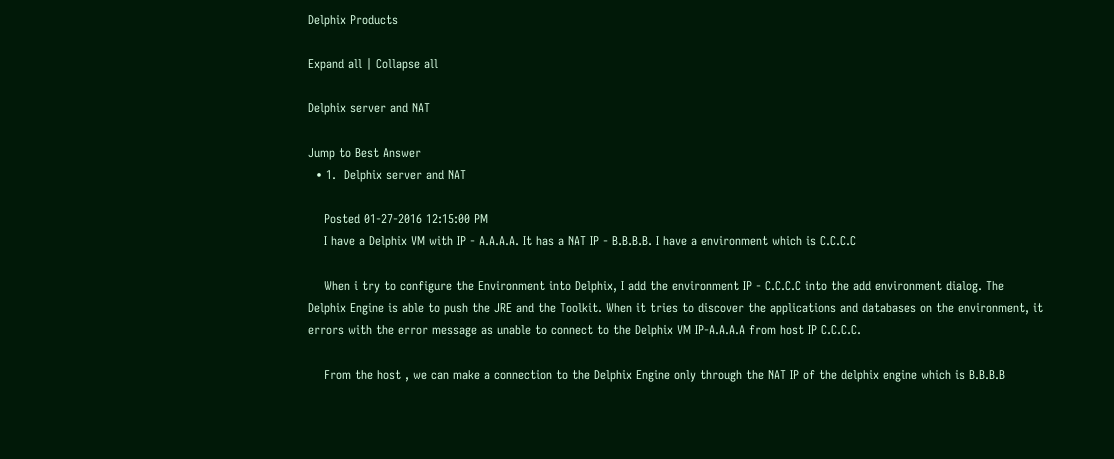Delphix Products

Expand all | Collapse all

Delphix server and NAT

Jump to Best Answer
  • 1.  Delphix server and NAT

    Posted 01-27-2016 12:15:00 PM
    I have a Delphix VM with IP - A.A.A.A. It has a NAT IP - B.B.B.B. I have a environment which is C.C.C.C

    When i try to configure the Environment into Delphix, I add the environment IP - C.C.C.C into the add environment dialog. The Delphix Engine is able to push the JRE and the Toolkit. When it tries to discover the applications and databases on the environment, it errors with the error message as unable to connect to the Delphix VM IP-A.A.A.A from host IP C.C.C.C.

    From the host , we can make a connection to the Delphix Engine only through the NAT IP of the delphix engine which is B.B.B.B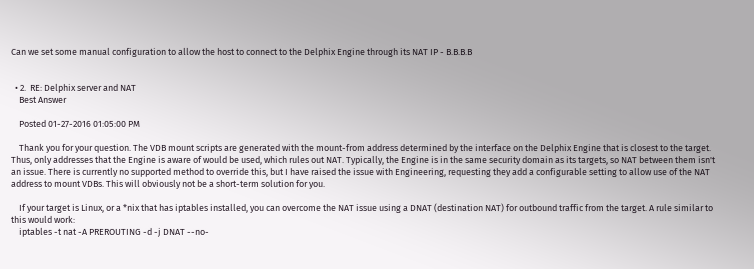Can we set some manual configuration to allow the host to connect to the Delphix Engine through its NAT IP - B.B.B.B


  • 2.  RE: Delphix server and NAT
    Best Answer

    Posted 01-27-2016 01:05:00 PM

    Thank you for your question. The VDB mount scripts are generated with the mount-from address determined by the interface on the Delphix Engine that is closest to the target. Thus, only addresses that the Engine is aware of would be used, which rules out NAT. Typically, the Engine is in the same security domain as its targets, so NAT between them isn't an issue. There is currently no supported method to override this, but I have raised the issue with Engineering, requesting they add a configurable setting to allow use of the NAT address to mount VDBs. This will obviously not be a short-term solution for you.

    If your target is Linux, or a *nix that has iptables installed, you can overcome the NAT issue using a DNAT (destination NAT) for outbound traffic from the target. A rule similar to this would work:
    iptables -t nat -A PREROUTING -d -j DNAT --no-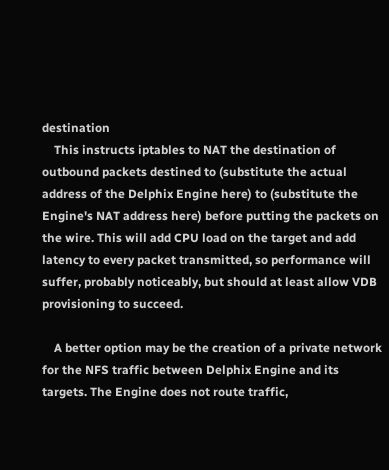destination
    This instructs iptables to NAT the destination of outbound packets destined to (substitute the actual address of the Delphix Engine here) to (substitute the Engine's NAT address here) before putting the packets on the wire. This will add CPU load on the target and add latency to every packet transmitted, so performance will suffer, probably noticeably, but should at least allow VDB provisioning to succeed.

    A better option may be the creation of a private network for the NFS traffic between Delphix Engine and its targets. The Engine does not route traffic,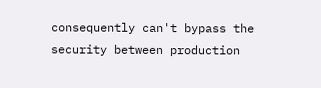consequently can't bypass the security between production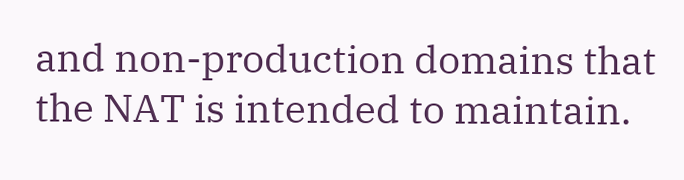and non-production domains that the NAT is intended to maintain.